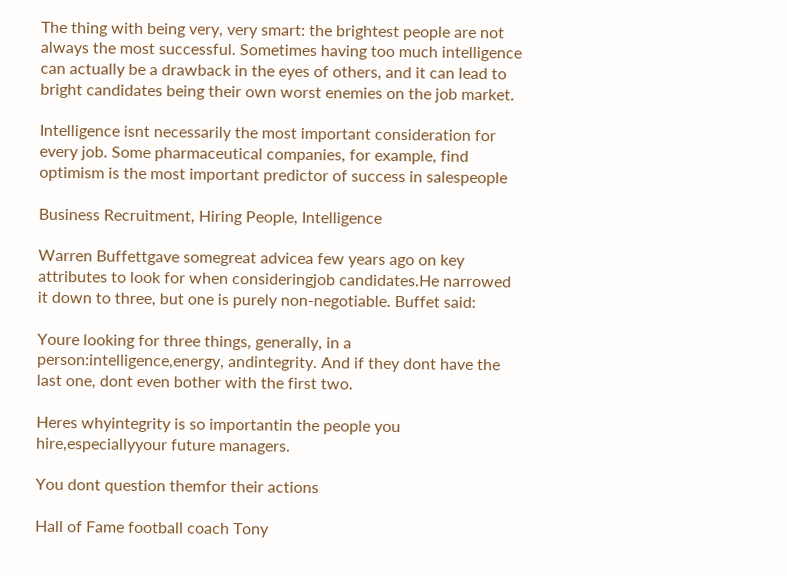The thing with being very, very smart: the brightest people are not always the most successful. Sometimes having too much intelligence can actually be a drawback in the eyes of others, and it can lead to bright candidates being their own worst enemies on the job market.

Intelligence isnt necessarily the most important consideration for every job. Some pharmaceutical companies, for example, find optimism is the most important predictor of success in salespeople

Business Recruitment, Hiring People, Intelligence

Warren Buffettgave somegreat advicea few years ago on key attributes to look for when consideringjob candidates.He narrowed it down to three, but one is purely non-negotiable. Buffet said:

Youre looking for three things, generally, in a person:intelligence,energy, andintegrity. And if they dont have the last one, dont even bother with the first two.

Heres whyintegrity is so importantin the people you hire,especiallyyour future managers.

You dont question themfor their actions

Hall of Fame football coach Tony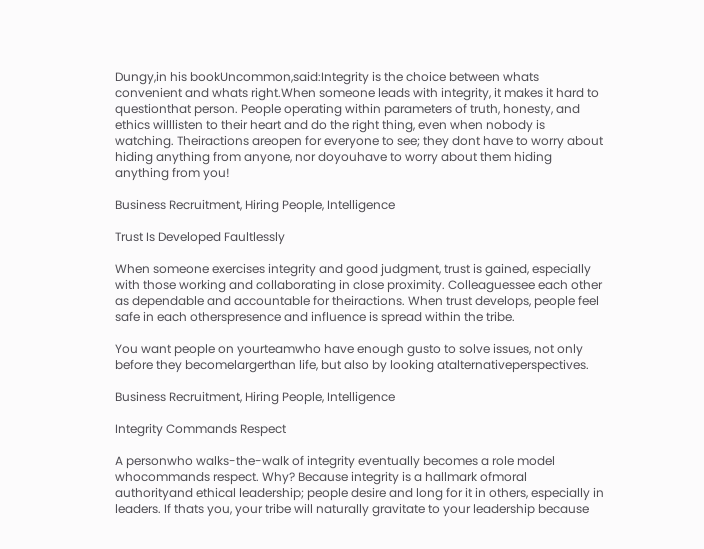Dungy,in his bookUncommon,said:Integrity is the choice between whats convenient and whats right.When someone leads with integrity, it makes it hard to questionthat person. People operating within parameters of truth, honesty, and ethics willlisten to their heart and do the right thing, even when nobody is watching. Theiractions areopen for everyone to see; they dont have to worry about hiding anything from anyone, nor doyouhave to worry about them hiding anything from you!

Business Recruitment, Hiring People, Intelligence

Trust Is Developed Faultlessly

When someone exercises integrity and good judgment, trust is gained, especially with those working and collaborating in close proximity. Colleaguessee each other as dependable and accountable for theiractions. When trust develops, people feel safe in each otherspresence and influence is spread within the tribe.

You want people on yourteamwho have enough gusto to solve issues, not only before they becomelargerthan life, but also by looking atalternativeperspectives.

Business Recruitment, Hiring People, Intelligence

Integrity Commands Respect

A personwho walks-the-walk of integrity eventually becomes a role model whocommands respect. Why? Because integrity is a hallmark ofmoral authorityand ethical leadership; people desire and long for it in others, especially in leaders. If thats you, your tribe will naturally gravitate to your leadership because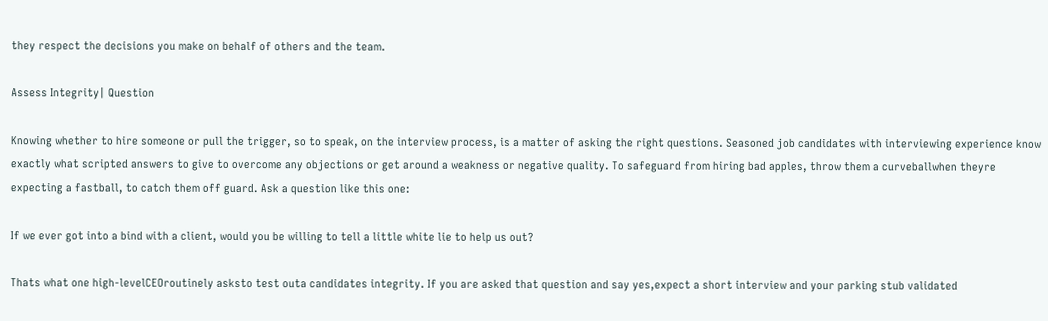they respect the decisions you make on behalf of others and the team.

Assess Integrity| Question

Knowing whether to hire someone or pull the trigger, so to speak, on the interview process, is a matter of asking the right questions. Seasoned job candidates with interviewing experience know exactly what scripted answers to give to overcome any objections or get around a weakness or negative quality. To safeguard from hiring bad apples, throw them a curveballwhen theyre expecting a fastball, to catch them off guard. Ask a question like this one:

If we ever got into a bind with a client, would you be willing to tell a little white lie to help us out?

Thats what one high-levelCEOroutinely asksto test outa candidates integrity. If you are asked that question and say yes,expect a short interview and your parking stub validated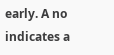early. A no indicates a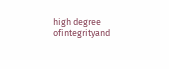high degree ofintegrityand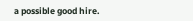a possible good hire.